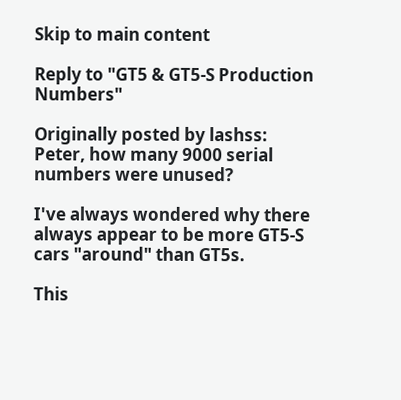Skip to main content

Reply to "GT5 & GT5-S Production Numbers"

Originally posted by lashss:
Peter, how many 9000 serial numbers were unused?

I've always wondered why there always appear to be more GT5-S cars "around" than GT5s.

This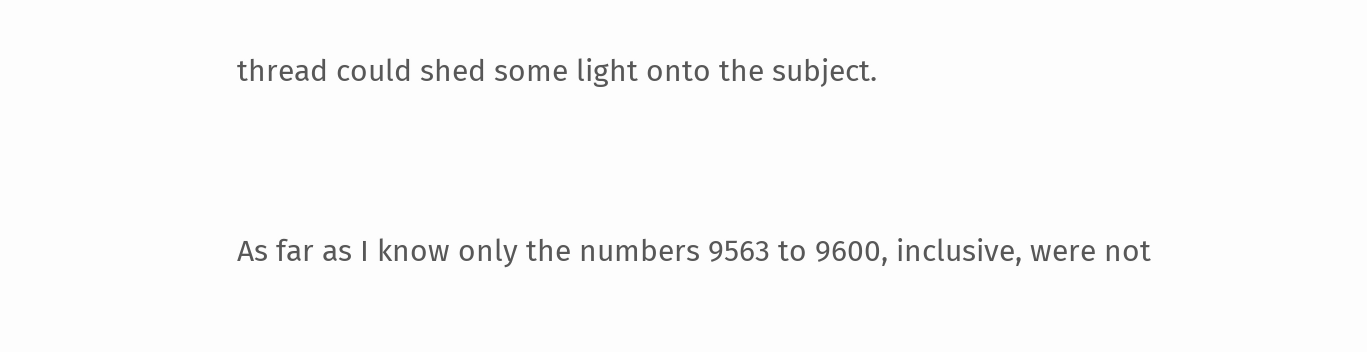thread could shed some light onto the subject.


As far as I know only the numbers 9563 to 9600, inclusive, were not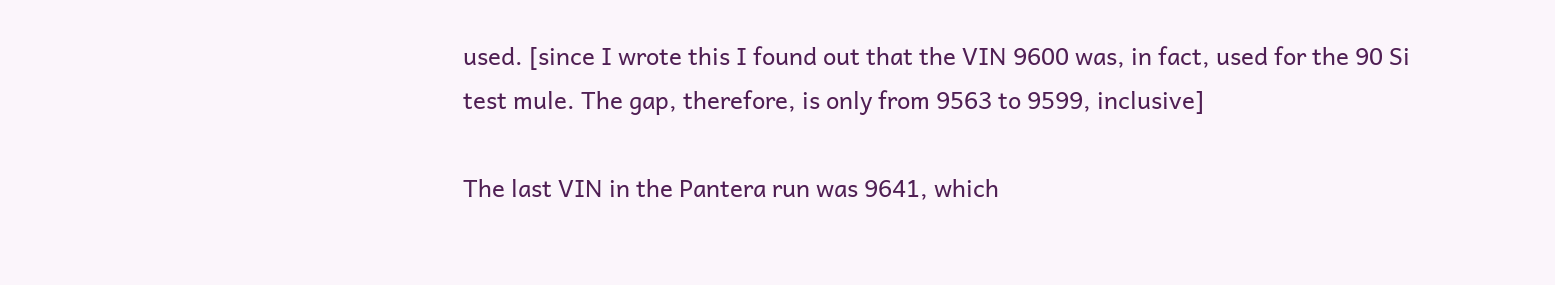used. [since I wrote this I found out that the VIN 9600 was, in fact, used for the 90 Si test mule. The gap, therefore, is only from 9563 to 9599, inclusive]

The last VIN in the Pantera run was 9641, which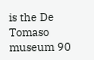is the De Tomaso museum 90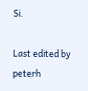Si.

Last edited by peterh